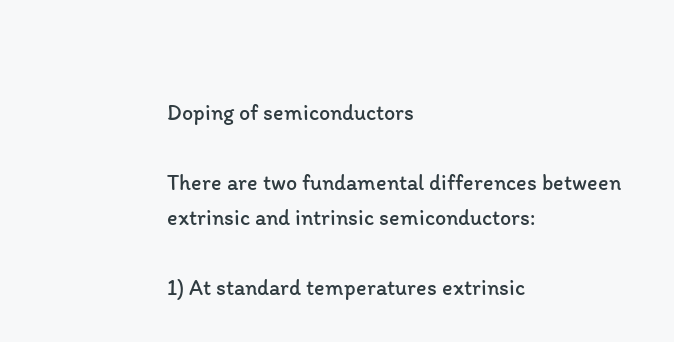Doping of semiconductors

There are two fundamental differences between extrinsic and intrinsic semiconductors:

1) At standard temperatures extrinsic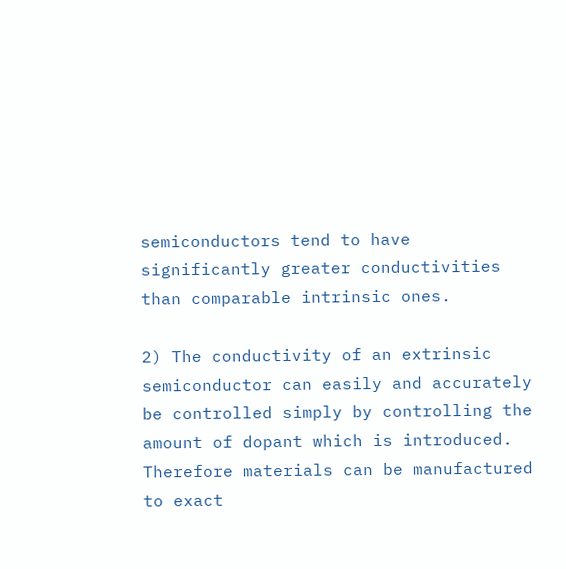semiconductors tend to have significantly greater conductivities than comparable intrinsic ones.

2) The conductivity of an extrinsic semiconductor can easily and accurately be controlled simply by controlling the amount of dopant which is introduced. Therefore materials can be manufactured to exact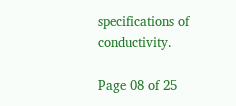specifications of conductivity.

Page 08 of 25